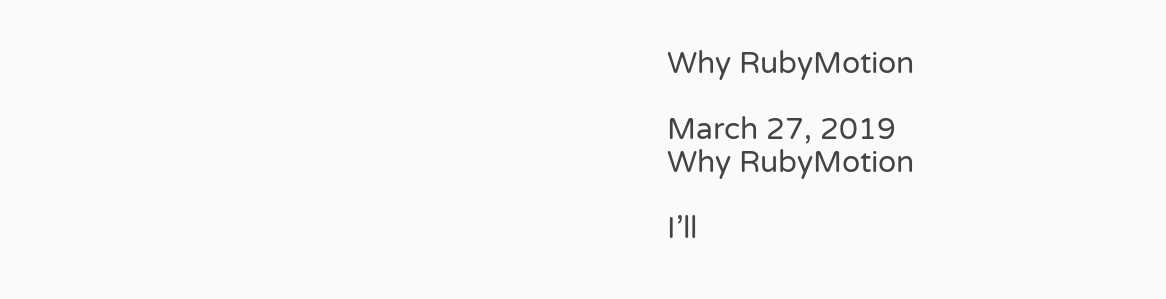Why RubyMotion

March 27, 2019
Why RubyMotion

I’ll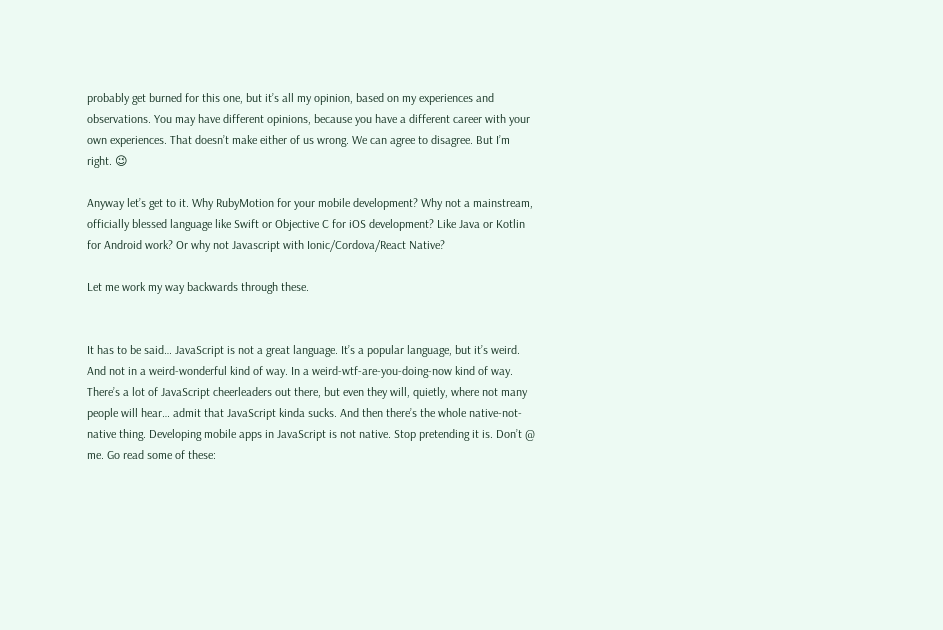probably get burned for this one, but it’s all my opinion, based on my experiences and observations. You may have different opinions, because you have a different career with your own experiences. That doesn’t make either of us wrong. We can agree to disagree. But I’m right. 😉

Anyway let’s get to it. Why RubyMotion for your mobile development? Why not a mainstream, officially blessed language like Swift or Objective C for iOS development? Like Java or Kotlin for Android work? Or why not Javascript with Ionic/Cordova/React Native?

Let me work my way backwards through these.


It has to be said… JavaScript is not a great language. It’s a popular language, but it’s weird. And not in a weird-wonderful kind of way. In a weird-wtf-are-you-doing-now kind of way. There’s a lot of JavaScript cheerleaders out there, but even they will, quietly, where not many people will hear… admit that JavaScript kinda sucks. And then there’s the whole native-not-native thing. Developing mobile apps in JavaScript is not native. Stop pretending it is. Don’t @ me. Go read some of these: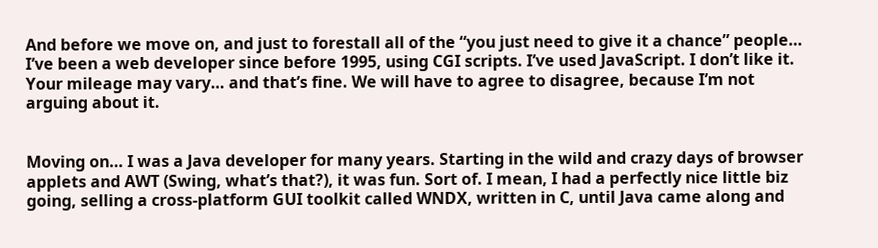And before we move on, and just to forestall all of the “you just need to give it a chance” people… I’ve been a web developer since before 1995, using CGI scripts. I’ve used JavaScript. I don’t like it. Your mileage may vary… and that’s fine. We will have to agree to disagree, because I’m not arguing about it.


Moving on… I was a Java developer for many years. Starting in the wild and crazy days of browser applets and AWT (Swing, what’s that?), it was fun. Sort of. I mean, I had a perfectly nice little biz going, selling a cross-platform GUI toolkit called WNDX, written in C, until Java came along and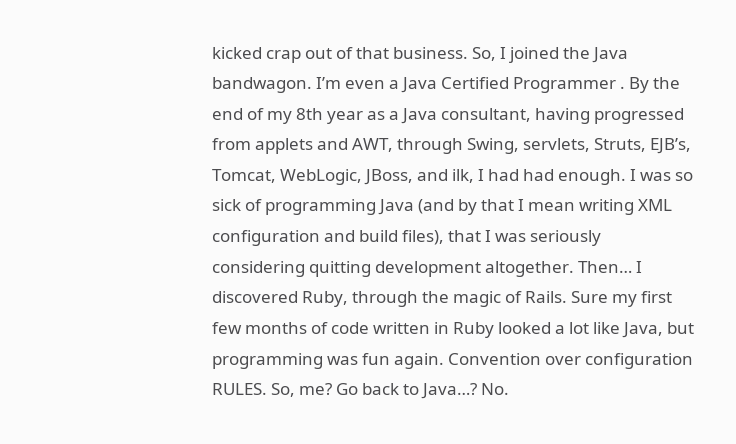kicked crap out of that business. So, I joined the Java bandwagon. I’m even a Java Certified Programmer . By the end of my 8th year as a Java consultant, having progressed from applets and AWT, through Swing, servlets, Struts, EJB’s, Tomcat, WebLogic, JBoss, and ilk, I had had enough. I was so sick of programming Java (and by that I mean writing XML configuration and build files), that I was seriously considering quitting development altogether. Then… I discovered Ruby, through the magic of Rails. Sure my first few months of code written in Ruby looked a lot like Java, but programming was fun again. Convention over configuration RULES. So, me? Go back to Java…? No.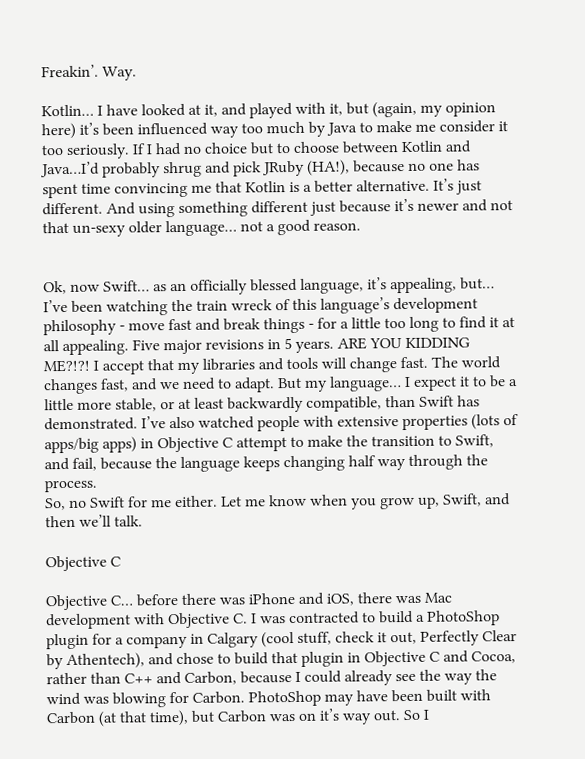Freakin’. Way.

Kotlin… I have looked at it, and played with it, but (again, my opinion here) it’s been influenced way too much by Java to make me consider it too seriously. If I had no choice but to choose between Kotlin and Java…I’d probably shrug and pick JRuby (HA!), because no one has spent time convincing me that Kotlin is a better alternative. It’s just different. And using something different just because it’s newer and not that un-sexy older language… not a good reason.


Ok, now Swift… as an officially blessed language, it’s appealing, but… I’ve been watching the train wreck of this language’s development philosophy - move fast and break things - for a little too long to find it at all appealing. Five major revisions in 5 years. ARE YOU KIDDING ME?!?! I accept that my libraries and tools will change fast. The world changes fast, and we need to adapt. But my language… I expect it to be a little more stable, or at least backwardly compatible, than Swift has demonstrated. I’ve also watched people with extensive properties (lots of apps/big apps) in Objective C attempt to make the transition to Swift, and fail, because the language keeps changing half way through the process.
So, no Swift for me either. Let me know when you grow up, Swift, and then we’ll talk.

Objective C

Objective C… before there was iPhone and iOS, there was Mac development with Objective C. I was contracted to build a PhotoShop plugin for a company in Calgary (cool stuff, check it out, Perfectly Clear by Athentech), and chose to build that plugin in Objective C and Cocoa, rather than C++ and Carbon, because I could already see the way the wind was blowing for Carbon. PhotoShop may have been built with Carbon (at that time), but Carbon was on it’s way out. So I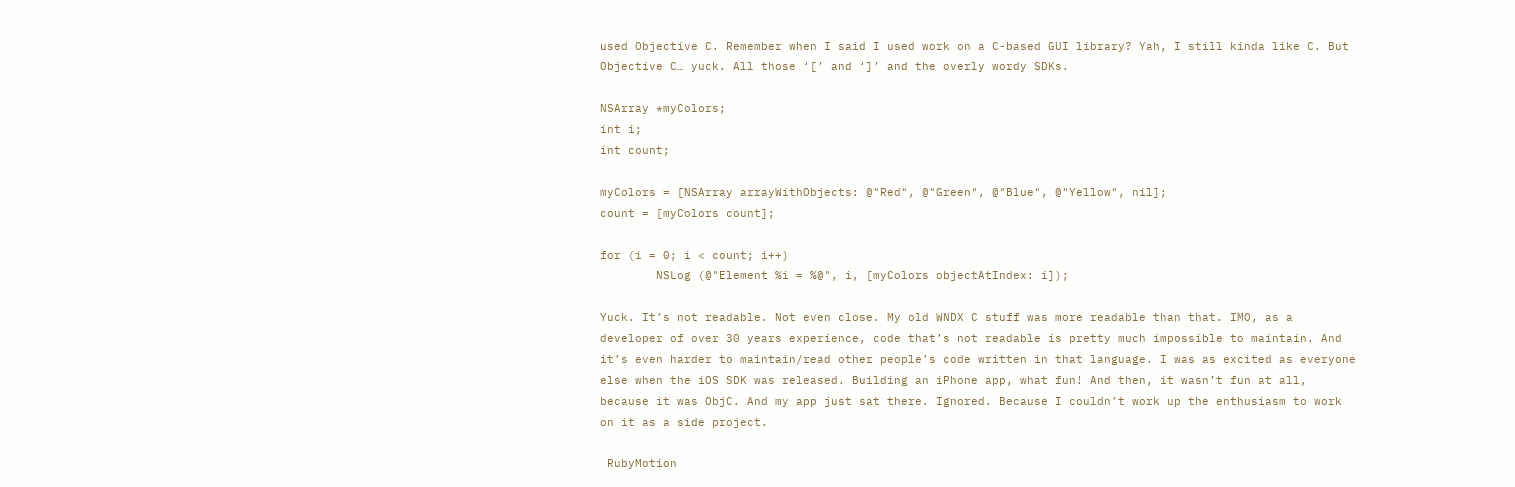used Objective C. Remember when I said I used work on a C-based GUI library? Yah, I still kinda like C. But Objective C… yuck. All those ‘[’ and ‘]’ and the overly wordy SDKs.

NSArray *myColors;
int i;
int count;

myColors = [NSArray arrayWithObjects: @"Red", @"Green", @"Blue", @"Yellow", nil];
count = [myColors count];

for (i = 0; i < count; i++)
        NSLog (@"Element %i = %@", i, [myColors objectAtIndex: i]);

Yuck. It’s not readable. Not even close. My old WNDX C stuff was more readable than that. IMO, as a developer of over 30 years experience, code that’s not readable is pretty much impossible to maintain. And it’s even harder to maintain/read other people’s code written in that language. I was as excited as everyone else when the iOS SDK was released. Building an iPhone app, what fun! And then, it wasn’t fun at all, because it was ObjC. And my app just sat there. Ignored. Because I couldn’t work up the enthusiasm to work on it as a side project.

 RubyMotion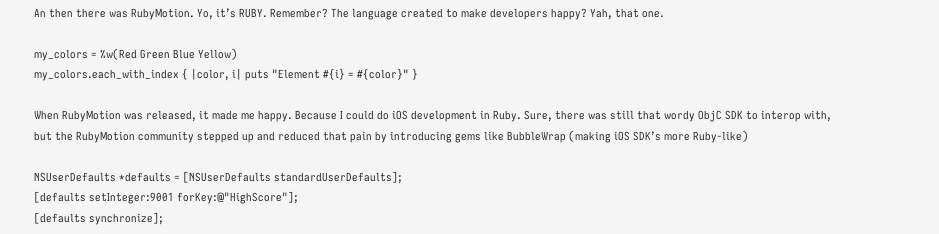An then there was RubyMotion. Yo, it’s RUBY. Remember? The language created to make developers happy? Yah, that one.

my_colors = %w(Red Green Blue Yellow)
my_colors.each_with_index { |color, i| puts "Element #{i} = #{color}" }

When RubyMotion was released, it made me happy. Because I could do iOS development in Ruby. Sure, there was still that wordy ObjC SDK to interop with, but the RubyMotion community stepped up and reduced that pain by introducing gems like BubbleWrap (making iOS SDK’s more Ruby-like)

NSUserDefaults *defaults = [NSUserDefaults standardUserDefaults];
[defaults setInteger:9001 forKey:@"HighScore"];
[defaults synchronize];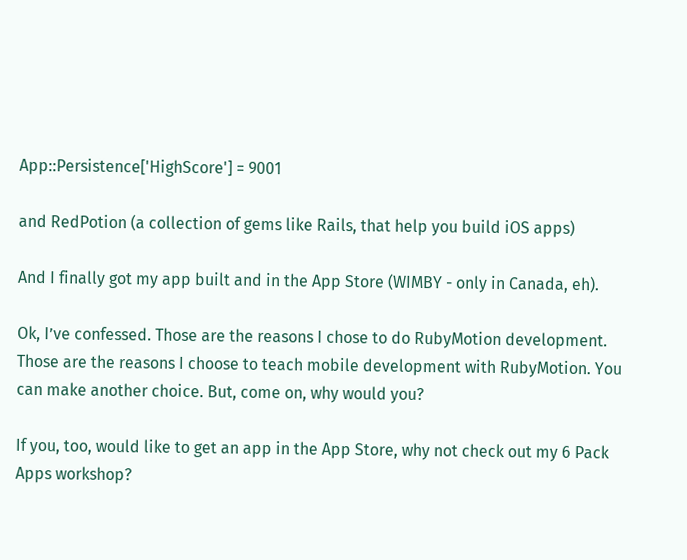App::Persistence['HighScore'] = 9001

and RedPotion (a collection of gems like Rails, that help you build iOS apps)

And I finally got my app built and in the App Store (WIMBY - only in Canada, eh).

Ok, I’ve confessed. Those are the reasons I chose to do RubyMotion development. Those are the reasons I choose to teach mobile development with RubyMotion. You can make another choice. But, come on, why would you?

If you, too, would like to get an app in the App Store, why not check out my 6 Pack Apps workshop?